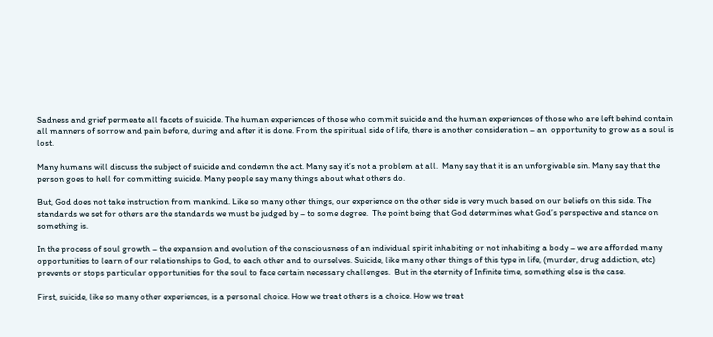Sadness and grief permeate all facets of suicide. The human experiences of those who commit suicide and the human experiences of those who are left behind contain all manners of sorrow and pain before, during and after it is done. From the spiritual side of life, there is another consideration – an  opportunity to grow as a soul is lost.

Many humans will discuss the subject of suicide and condemn the act. Many say it’s not a problem at all.  Many say that it is an unforgivable sin. Many say that the person goes to hell for committing suicide. Many people say many things about what others do.

But, God does not take instruction from mankind. Like so many other things, our experience on the other side is very much based on our beliefs on this side. The standards we set for others are the standards we must be judged by – to some degree.  The point being that God determines what God’s perspective and stance on something is.

In the process of soul growth – the expansion and evolution of the consciousness of an individual spirit inhabiting or not inhabiting a body – we are afforded many opportunities to learn of our relationships to God, to each other and to ourselves. Suicide, like many other things of this type in life, (murder, drug addiction, etc) prevents or stops particular opportunities for the soul to face certain necessary challenges.  But in the eternity of Infinite time, something else is the case.

First, suicide, like so many other experiences, is a personal choice. How we treat others is a choice. How we treat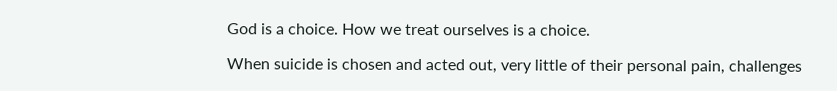God is a choice. How we treat ourselves is a choice.

When suicide is chosen and acted out, very little of their personal pain, challenges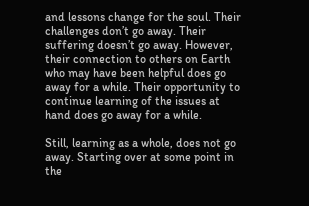and lessons change for the soul. Their challenges don’t go away. Their suffering doesn’t go away. However, their connection to others on Earth who may have been helpful does go away for a while. Their opportunity to continue learning of the issues at hand does go away for a while.

Still, learning as a whole, does not go away. Starting over at some point in the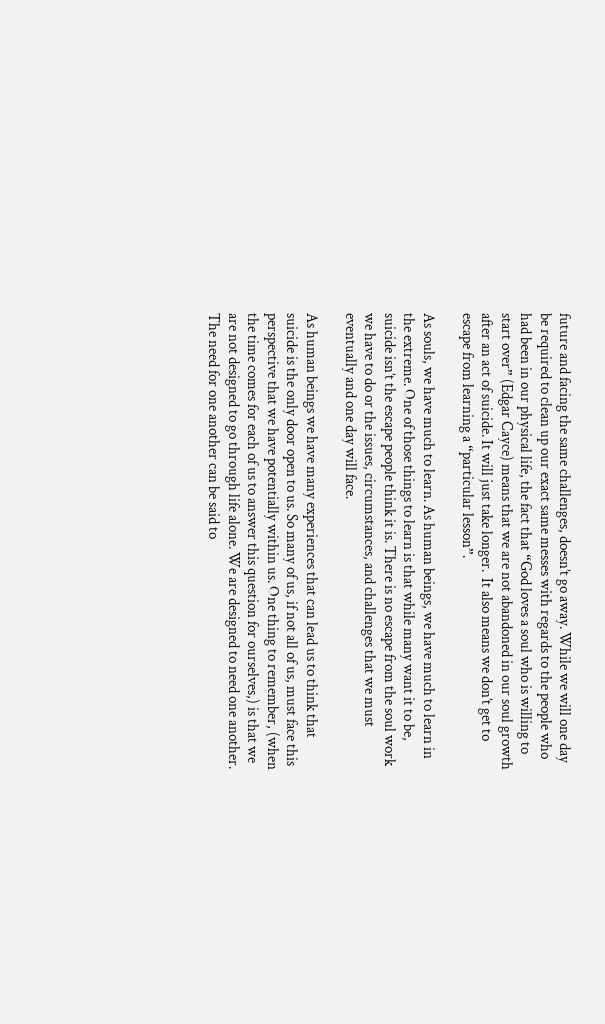future and facing the same challenges, doesn’t go away. While we will one day be required to clean up our exact same messes with regards to the people who had been in our physical life, the fact that “God loves a soul who is willing to start over” (Edgar Cayce) means that we are not abandoned in our soul growth after an act of suicide. It will just take longer.  It also means we don’t get to escape from learning a “particular lesson”.

As souls, we have much to learn. As human beings, we have much to learn in the extreme. One of those things to learn is that while many want it to be, suicide isn’t the escape people think it is. There is no escape from the soul work we have to do or the issues, circumstances, and challenges that we must eventually and one day will face.

As human beings we have many experiences that can lead us to think that suicide is the only door open to us. So many of us, if not all of us, must face this perspective that we have potentially within us. One thing to remember, (when the time comes for each of us to answer this question for ourselves,) is that we are not designed to go through life alone. We are designed to need one another.  The need for one another can be said to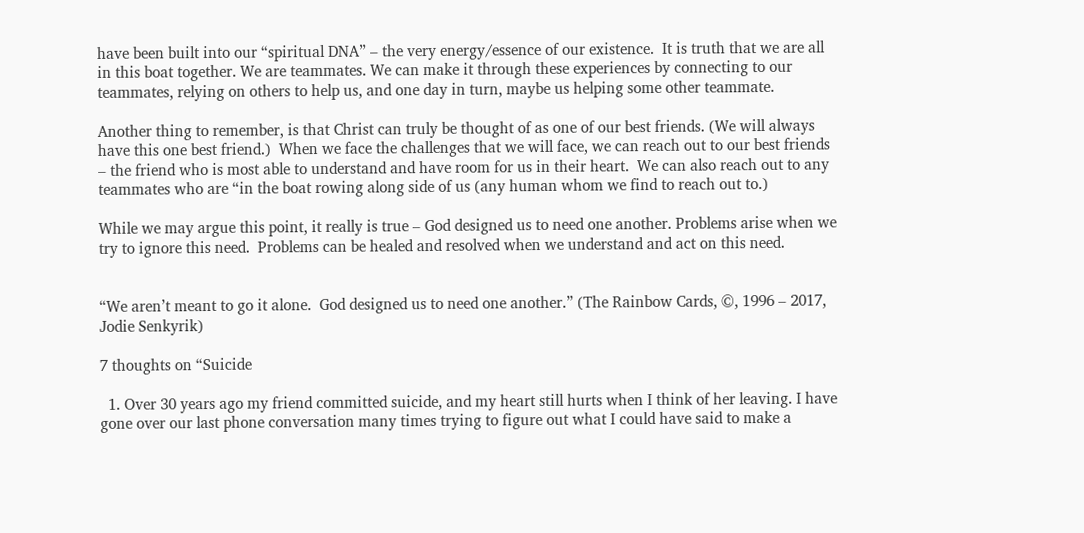have been built into our “spiritual DNA” – the very energy/essence of our existence.  It is truth that we are all in this boat together. We are teammates. We can make it through these experiences by connecting to our teammates, relying on others to help us, and one day in turn, maybe us helping some other teammate.

Another thing to remember, is that Christ can truly be thought of as one of our best friends. (We will always have this one best friend.)  When we face the challenges that we will face, we can reach out to our best friends – the friend who is most able to understand and have room for us in their heart.  We can also reach out to any teammates who are “in the boat rowing along side of us (any human whom we find to reach out to.)

While we may argue this point, it really is true – God designed us to need one another. Problems arise when we try to ignore this need.  Problems can be healed and resolved when we understand and act on this need.


“We aren’t meant to go it alone.  God designed us to need one another.” (The Rainbow Cards, ©, 1996 – 2017, Jodie Senkyrik)

7 thoughts on “Suicide

  1. Over 30 years ago my friend committed suicide, and my heart still hurts when I think of her leaving. I have gone over our last phone conversation many times trying to figure out what I could have said to make a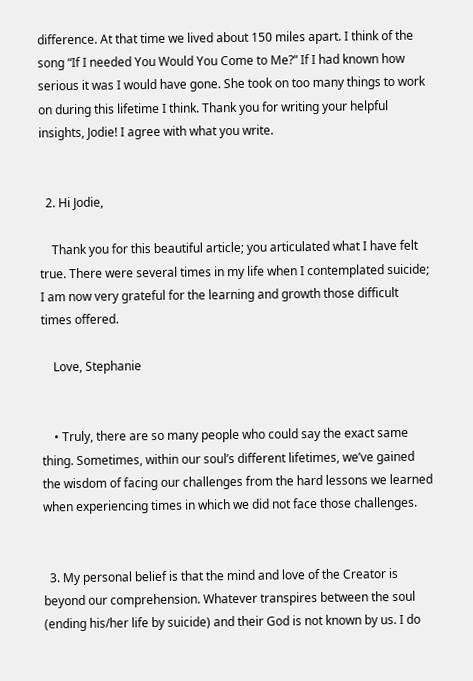difference. At that time we lived about 150 miles apart. I think of the song “If I needed You Would You Come to Me?” If I had known how serious it was I would have gone. She took on too many things to work on during this lifetime I think. Thank you for writing your helpful insights, Jodie! I agree with what you write.


  2. Hi Jodie,

    Thank you for this beautiful article; you articulated what I have felt true. There were several times in my life when I contemplated suicide; I am now very grateful for the learning and growth those difficult times offered.

    Love, Stephanie


    • Truly, there are so many people who could say the exact same thing. Sometimes, within our soul’s different lifetimes, we’ve gained the wisdom of facing our challenges from the hard lessons we learned when experiencing times in which we did not face those challenges.


  3. My personal belief is that the mind and love of the Creator is beyond our comprehension. Whatever transpires between the soul (ending his/her life by suicide) and their God is not known by us. I do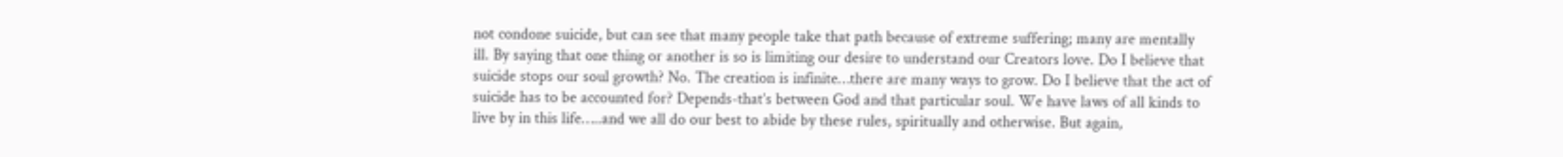not condone suicide, but can see that many people take that path because of extreme suffering; many are mentally ill. By saying that one thing or another is so is limiting our desire to understand our Creators love. Do I believe that suicide stops our soul growth? No. The creation is infinite…there are many ways to grow. Do I believe that the act of suicide has to be accounted for? Depends-that’s between God and that particular soul. We have laws of all kinds to live by in this life…..and we all do our best to abide by these rules, spiritually and otherwise. But again,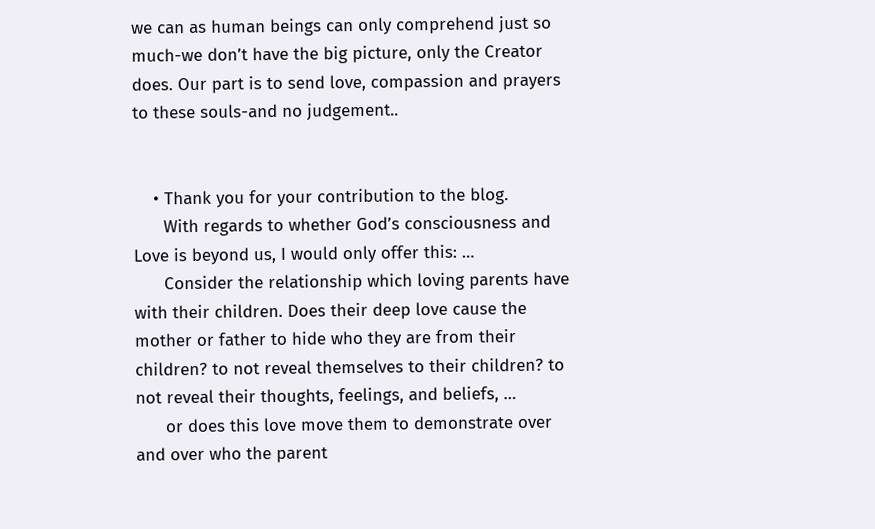we can as human beings can only comprehend just so much-we don’t have the big picture, only the Creator does. Our part is to send love, compassion and prayers to these souls-and no judgement..


    • Thank you for your contribution to the blog.
      With regards to whether God’s consciousness and Love is beyond us, I would only offer this: …
      Consider the relationship which loving parents have with their children. Does their deep love cause the mother or father to hide who they are from their children? to not reveal themselves to their children? to not reveal their thoughts, feelings, and beliefs, …
      or does this love move them to demonstrate over and over who the parent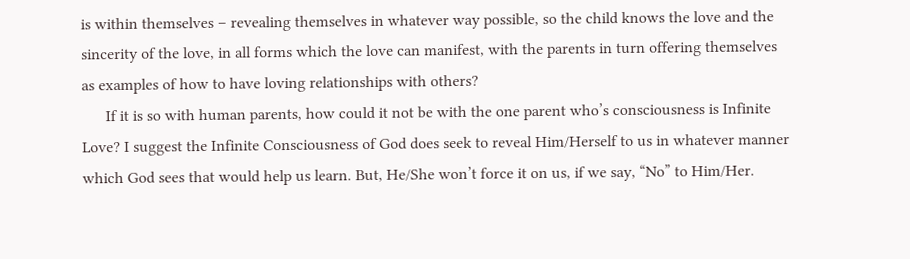is within themselves – revealing themselves in whatever way possible, so the child knows the love and the sincerity of the love, in all forms which the love can manifest, with the parents in turn offering themselves as examples of how to have loving relationships with others?
      If it is so with human parents, how could it not be with the one parent who’s consciousness is Infinite Love? I suggest the Infinite Consciousness of God does seek to reveal Him/Herself to us in whatever manner which God sees that would help us learn. But, He/She won’t force it on us, if we say, “No” to Him/Her.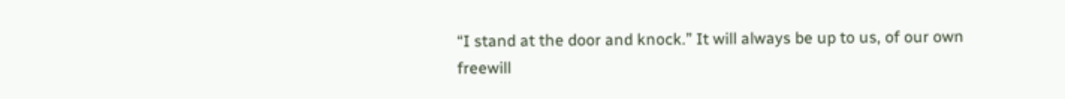“I stand at the door and knock.” It will always be up to us, of our own freewill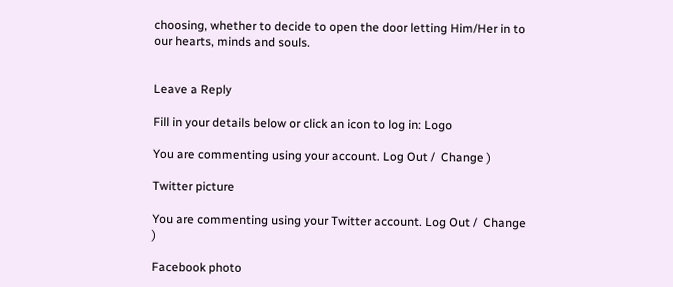choosing, whether to decide to open the door letting Him/Her in to our hearts, minds and souls.


Leave a Reply

Fill in your details below or click an icon to log in: Logo

You are commenting using your account. Log Out /  Change )

Twitter picture

You are commenting using your Twitter account. Log Out /  Change )

Facebook photo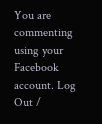You are commenting using your Facebook account. Log Out /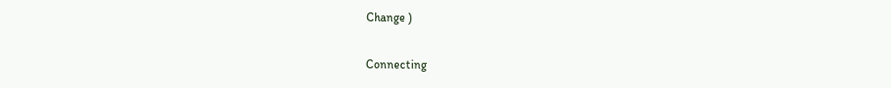Change )

Connecting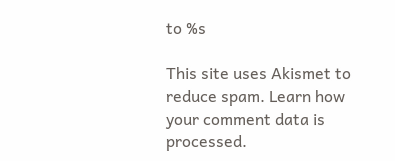to %s

This site uses Akismet to reduce spam. Learn how your comment data is processed.